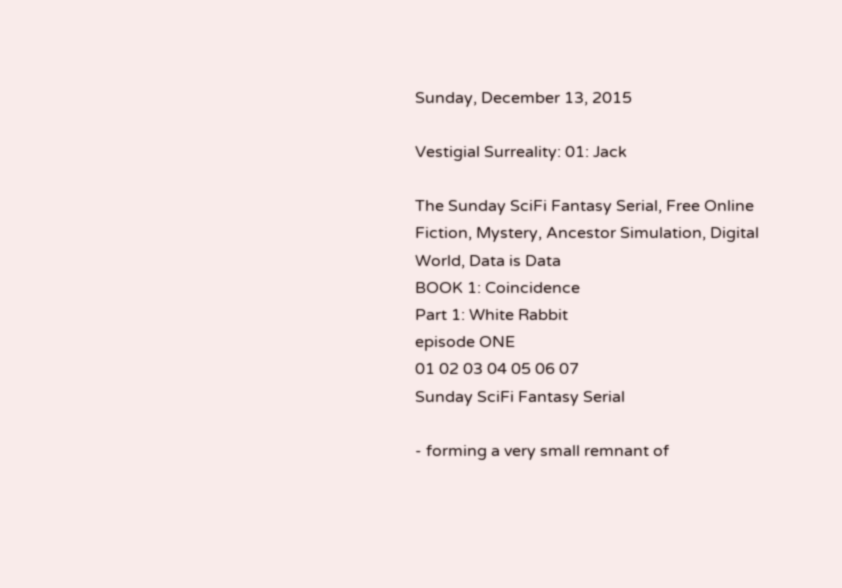Sunday, December 13, 2015

Vestigial Surreality: 01: Jack

The Sunday SciFi Fantasy Serial, Free Online Fiction, Mystery, Ancestor Simulation, Digital World, Data is Data
BOOK 1: Coincidence
Part 1: White Rabbit
episode ONE
01 02 03 04 05 06 07
Sunday SciFi Fantasy Serial

- forming a very small remnant of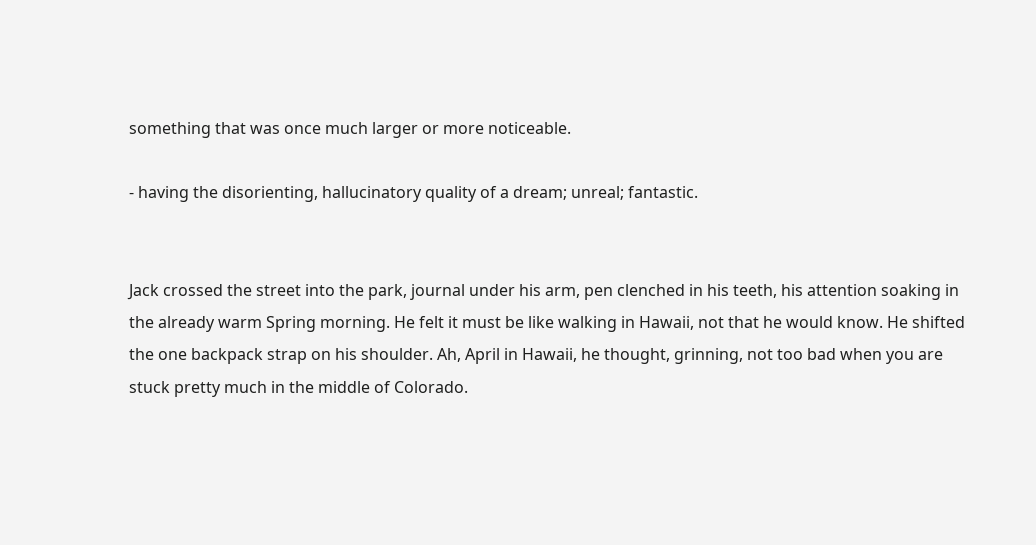something that was once much larger or more noticeable.

- having the disorienting, hallucinatory quality of a dream; unreal; fantastic.


Jack crossed the street into the park, journal under his arm, pen clenched in his teeth, his attention soaking in the already warm Spring morning. He felt it must be like walking in Hawaii, not that he would know. He shifted the one backpack strap on his shoulder. Ah, April in Hawaii, he thought, grinning, not too bad when you are stuck pretty much in the middle of Colorado.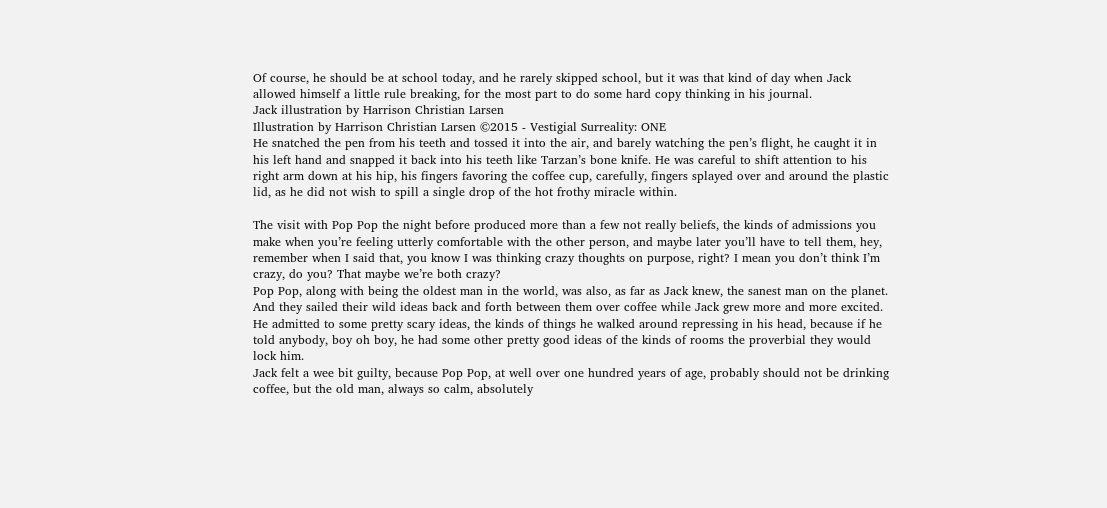Of course, he should be at school today, and he rarely skipped school, but it was that kind of day when Jack allowed himself a little rule breaking, for the most part to do some hard copy thinking in his journal.
Jack illustration by Harrison Christian Larsen
Illustration by Harrison Christian Larsen ©2015 - Vestigial Surreality: ONE
He snatched the pen from his teeth and tossed it into the air, and barely watching the pen’s flight, he caught it in his left hand and snapped it back into his teeth like Tarzan’s bone knife. He was careful to shift attention to his right arm down at his hip, his fingers favoring the coffee cup, carefully, fingers splayed over and around the plastic lid, as he did not wish to spill a single drop of the hot frothy miracle within.

The visit with Pop Pop the night before produced more than a few not really beliefs, the kinds of admissions you make when you’re feeling utterly comfortable with the other person, and maybe later you’ll have to tell them, hey, remember when I said that, you know I was thinking crazy thoughts on purpose, right? I mean you don’t think I’m crazy, do you? That maybe we’re both crazy?
Pop Pop, along with being the oldest man in the world, was also, as far as Jack knew, the sanest man on the planet. And they sailed their wild ideas back and forth between them over coffee while Jack grew more and more excited. He admitted to some pretty scary ideas, the kinds of things he walked around repressing in his head, because if he told anybody, boy oh boy, he had some other pretty good ideas of the kinds of rooms the proverbial they would lock him.
Jack felt a wee bit guilty, because Pop Pop, at well over one hundred years of age, probably should not be drinking coffee, but the old man, always so calm, absolutely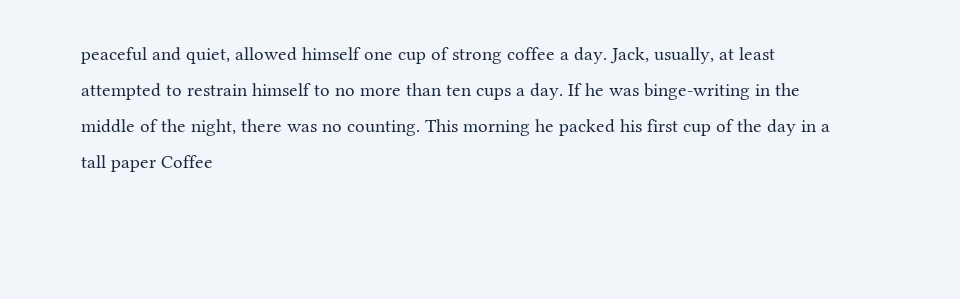peaceful and quiet, allowed himself one cup of strong coffee a day. Jack, usually, at least attempted to restrain himself to no more than ten cups a day. If he was binge-writing in the middle of the night, there was no counting. This morning he packed his first cup of the day in a tall paper Coffee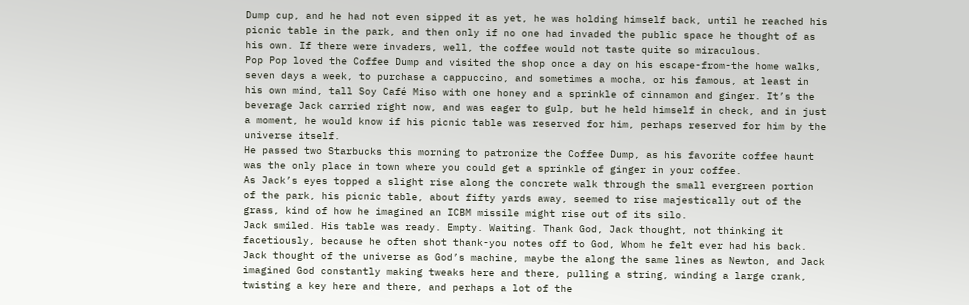Dump cup, and he had not even sipped it as yet, he was holding himself back, until he reached his picnic table in the park, and then only if no one had invaded the public space he thought of as his own. If there were invaders, well, the coffee would not taste quite so miraculous.
Pop Pop loved the Coffee Dump and visited the shop once a day on his escape-from-the home walks, seven days a week, to purchase a cappuccino, and sometimes a mocha, or his famous, at least in his own mind, tall Soy Café Miso with one honey and a sprinkle of cinnamon and ginger. It’s the beverage Jack carried right now, and was eager to gulp, but he held himself in check, and in just a moment, he would know if his picnic table was reserved for him, perhaps reserved for him by the universe itself.
He passed two Starbucks this morning to patronize the Coffee Dump, as his favorite coffee haunt was the only place in town where you could get a sprinkle of ginger in your coffee.
As Jack’s eyes topped a slight rise along the concrete walk through the small evergreen portion of the park, his picnic table, about fifty yards away, seemed to rise majestically out of the grass, kind of how he imagined an ICBM missile might rise out of its silo.
Jack smiled. His table was ready. Empty. Waiting. Thank God, Jack thought, not thinking it facetiously, because he often shot thank-you notes off to God, Whom he felt ever had his back. Jack thought of the universe as God’s machine, maybe the along the same lines as Newton, and Jack imagined God constantly making tweaks here and there, pulling a string, winding a large crank, twisting a key here and there, and perhaps a lot of the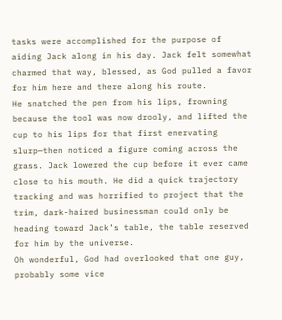tasks were accomplished for the purpose of aiding Jack along in his day. Jack felt somewhat charmed that way, blessed, as God pulled a favor for him here and there along his route.
He snatched the pen from his lips, frowning because the tool was now drooly, and lifted the cup to his lips for that first enervating slurp—then noticed a figure coming across the grass. Jack lowered the cup before it ever came close to his mouth. He did a quick trajectory tracking and was horrified to project that the trim, dark-haired businessman could only be heading toward Jack’s table, the table reserved for him by the universe.
Oh wonderful, God had overlooked that one guy, probably some vice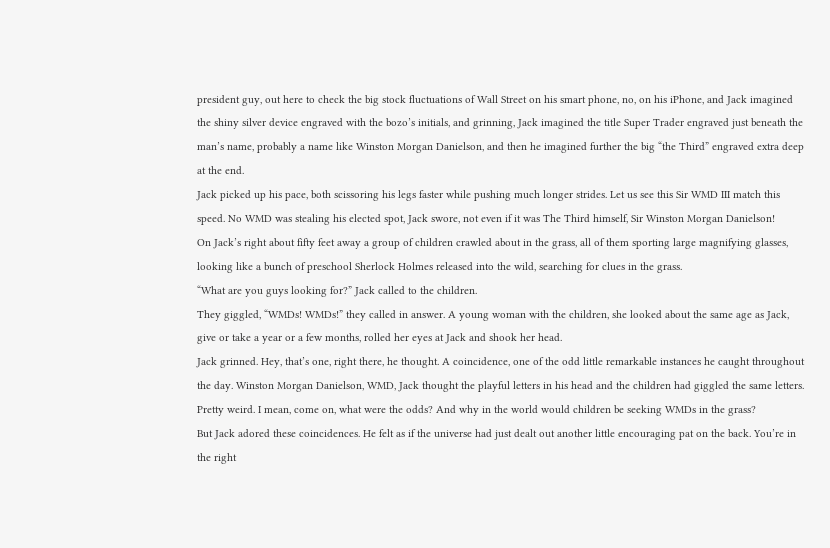president guy, out here to check the big stock fluctuations of Wall Street on his smart phone, no, on his iPhone, and Jack imagined the shiny silver device engraved with the bozo’s initials, and grinning, Jack imagined the title Super Trader engraved just beneath the man’s name, probably a name like Winston Morgan Danielson, and then he imagined further the big “the Third” engraved extra deep at the end.
Jack picked up his pace, both scissoring his legs faster while pushing much longer strides. Let us see this Sir WMD III match this speed. No WMD was stealing his elected spot, Jack swore, not even if it was The Third himself, Sir Winston Morgan Danielson!
On Jack’s right about fifty feet away a group of children crawled about in the grass, all of them sporting large magnifying glasses, looking like a bunch of preschool Sherlock Holmes released into the wild, searching for clues in the grass.
“What are you guys looking for?” Jack called to the children.
They giggled, “WMDs! WMDs!” they called in answer. A young woman with the children, she looked about the same age as Jack, give or take a year or a few months, rolled her eyes at Jack and shook her head.
Jack grinned. Hey, that’s one, right there, he thought. A coincidence, one of the odd little remarkable instances he caught throughout the day. Winston Morgan Danielson, WMD, Jack thought the playful letters in his head and the children had giggled the same letters. Pretty weird. I mean, come on, what were the odds? And why in the world would children be seeking WMDs in the grass?
But Jack adored these coincidences. He felt as if the universe had just dealt out another little encouraging pat on the back. You’re in the right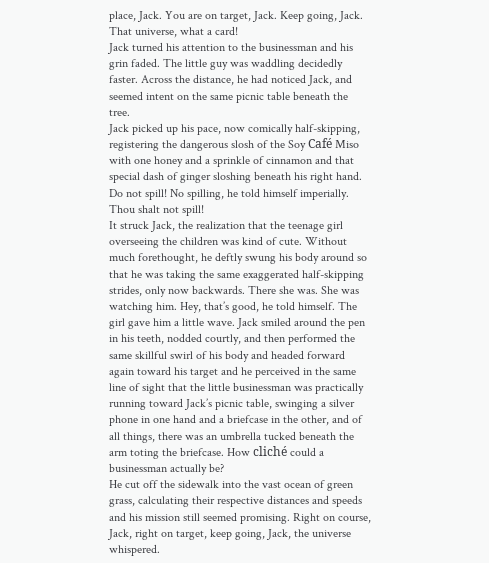place, Jack. You are on target, Jack. Keep going, Jack. That universe, what a card!
Jack turned his attention to the businessman and his grin faded. The little guy was waddling decidedly faster. Across the distance, he had noticed Jack, and seemed intent on the same picnic table beneath the tree.
Jack picked up his pace, now comically half-skipping, registering the dangerous slosh of the Soy Café Miso with one honey and a sprinkle of cinnamon and that special dash of ginger sloshing beneath his right hand. Do not spill! No spilling, he told himself imperially. Thou shalt not spill!
It struck Jack, the realization that the teenage girl overseeing the children was kind of cute. Without much forethought, he deftly swung his body around so that he was taking the same exaggerated half-skipping strides, only now backwards. There she was. She was watching him. Hey, that’s good, he told himself. The girl gave him a little wave. Jack smiled around the pen in his teeth, nodded courtly, and then performed the same skillful swirl of his body and headed forward again toward his target and he perceived in the same line of sight that the little businessman was practically running toward Jack’s picnic table, swinging a silver phone in one hand and a briefcase in the other, and of all things, there was an umbrella tucked beneath the arm toting the briefcase. How cliché could a businessman actually be?
He cut off the sidewalk into the vast ocean of green grass, calculating their respective distances and speeds and his mission still seemed promising. Right on course, Jack, right on target, keep going, Jack, the universe whispered.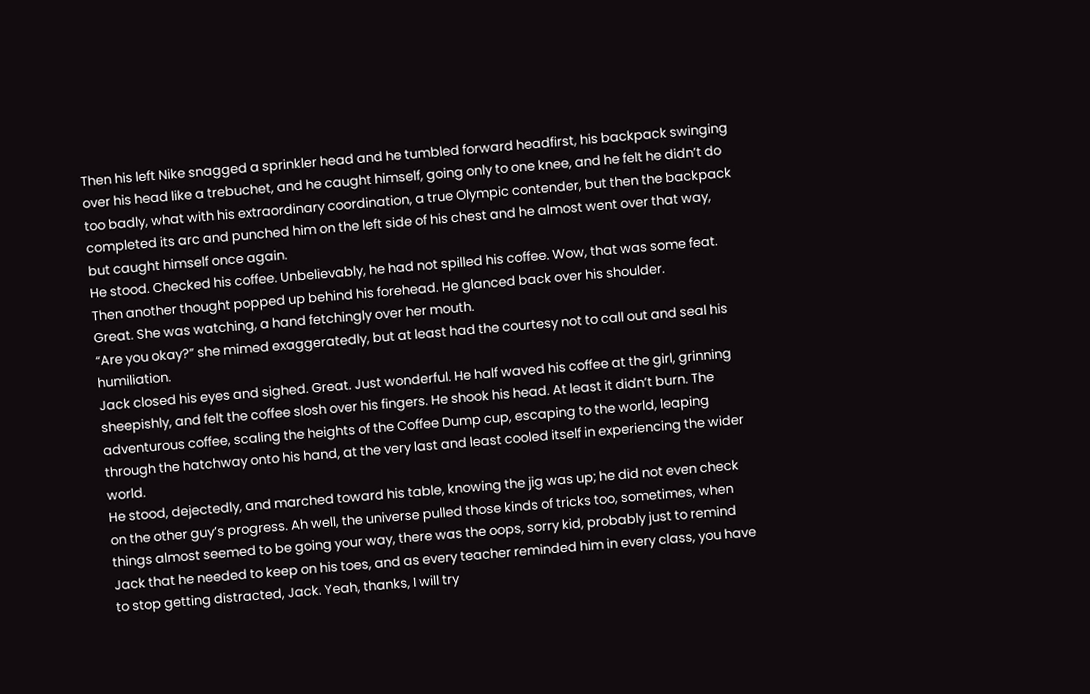Then his left Nike snagged a sprinkler head and he tumbled forward headfirst, his backpack swinging over his head like a trebuchet, and he caught himself, going only to one knee, and he felt he didn’t do too badly, what with his extraordinary coordination, a true Olympic contender, but then the backpack completed its arc and punched him on the left side of his chest and he almost went over that way, but caught himself once again.
He stood. Checked his coffee. Unbelievably, he had not spilled his coffee. Wow, that was some feat. Then another thought popped up behind his forehead. He glanced back over his shoulder.
Great. She was watching, a hand fetchingly over her mouth.
“Are you okay?” she mimed exaggeratedly, but at least had the courtesy not to call out and seal his humiliation.
Jack closed his eyes and sighed. Great. Just wonderful. He half waved his coffee at the girl, grinning sheepishly, and felt the coffee slosh over his fingers. He shook his head. At least it didn’t burn. The adventurous coffee, scaling the heights of the Coffee Dump cup, escaping to the world, leaping through the hatchway onto his hand, at the very last and least cooled itself in experiencing the wider world.
He stood, dejectedly, and marched toward his table, knowing the jig was up; he did not even check on the other guy’s progress. Ah well, the universe pulled those kinds of tricks too, sometimes, when things almost seemed to be going your way, there was the oops, sorry kid, probably just to remind Jack that he needed to keep on his toes, and as every teacher reminded him in every class, you have to stop getting distracted, Jack. Yeah, thanks, I will try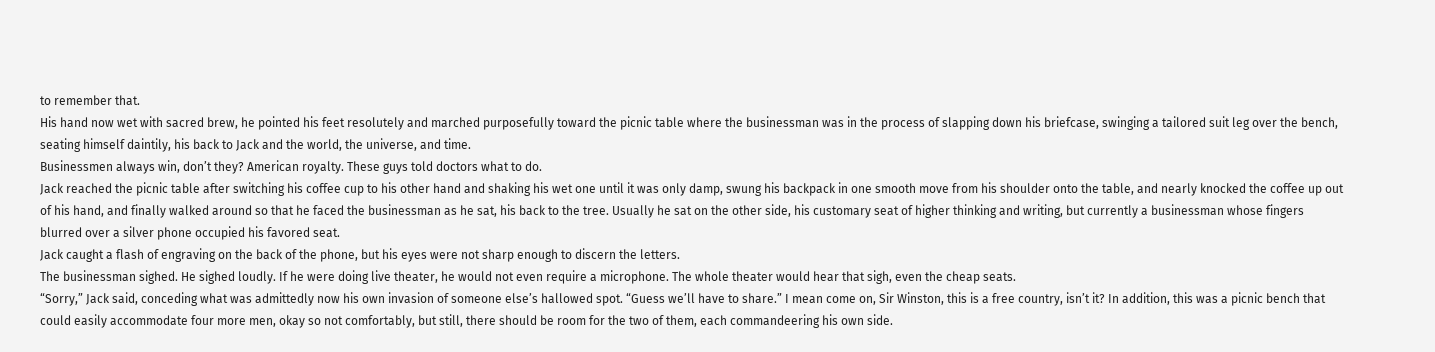to remember that.
His hand now wet with sacred brew, he pointed his feet resolutely and marched purposefully toward the picnic table where the businessman was in the process of slapping down his briefcase, swinging a tailored suit leg over the bench, seating himself daintily, his back to Jack and the world, the universe, and time.
Businessmen always win, don’t they? American royalty. These guys told doctors what to do.
Jack reached the picnic table after switching his coffee cup to his other hand and shaking his wet one until it was only damp, swung his backpack in one smooth move from his shoulder onto the table, and nearly knocked the coffee up out of his hand, and finally walked around so that he faced the businessman as he sat, his back to the tree. Usually he sat on the other side, his customary seat of higher thinking and writing, but currently a businessman whose fingers blurred over a silver phone occupied his favored seat.
Jack caught a flash of engraving on the back of the phone, but his eyes were not sharp enough to discern the letters.
The businessman sighed. He sighed loudly. If he were doing live theater, he would not even require a microphone. The whole theater would hear that sigh, even the cheap seats.
“Sorry,” Jack said, conceding what was admittedly now his own invasion of someone else’s hallowed spot. “Guess we’ll have to share.” I mean come on, Sir Winston, this is a free country, isn’t it? In addition, this was a picnic bench that could easily accommodate four more men, okay so not comfortably, but still, there should be room for the two of them, each commandeering his own side.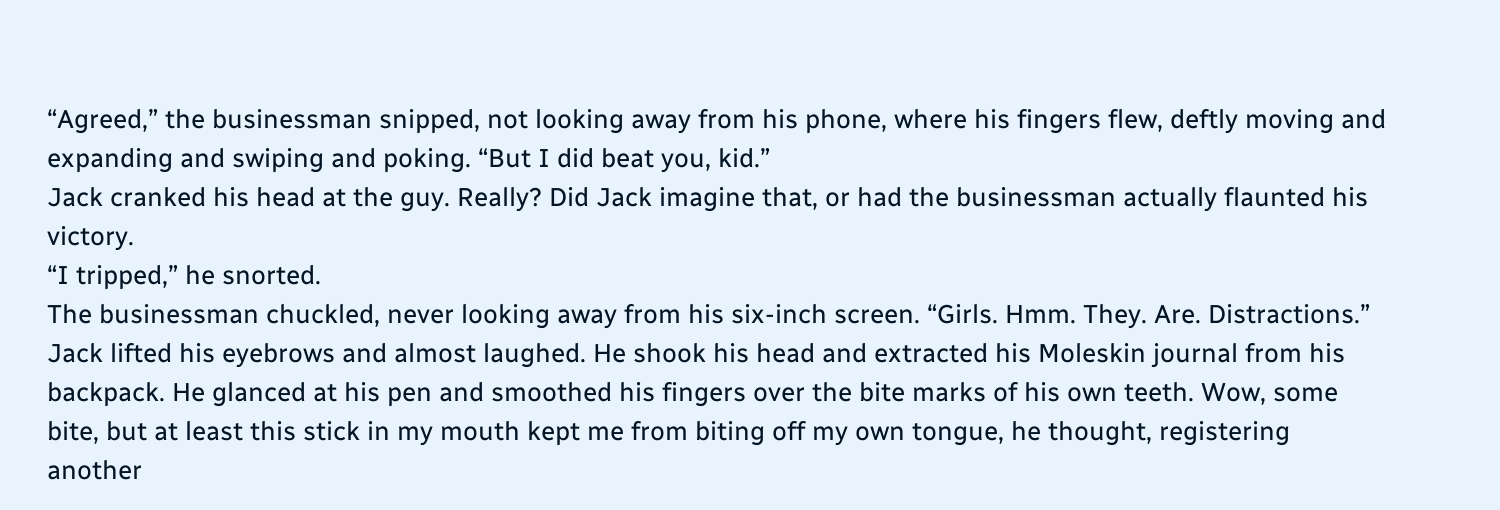“Agreed,” the businessman snipped, not looking away from his phone, where his fingers flew, deftly moving and expanding and swiping and poking. “But I did beat you, kid.”
Jack cranked his head at the guy. Really? Did Jack imagine that, or had the businessman actually flaunted his victory.
“I tripped,” he snorted.
The businessman chuckled, never looking away from his six-inch screen. “Girls. Hmm. They. Are. Distractions.”
Jack lifted his eyebrows and almost laughed. He shook his head and extracted his Moleskin journal from his backpack. He glanced at his pen and smoothed his fingers over the bite marks of his own teeth. Wow, some bite, but at least this stick in my mouth kept me from biting off my own tongue, he thought, registering another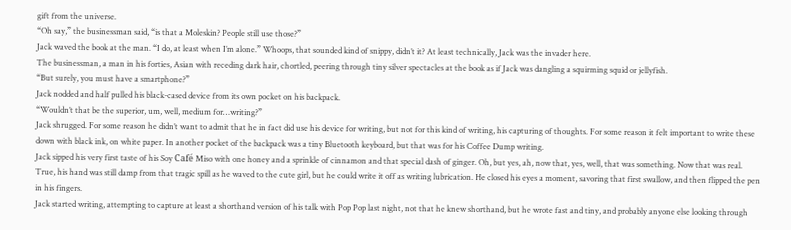gift from the universe.
“Oh say,” the businessman said, “is that a Moleskin? People still use those?”
Jack waved the book at the man. “I do, at least when I’m alone.” Whoops, that sounded kind of snippy, didn’t it? At least technically, Jack was the invader here.
The businessman, a man in his forties, Asian with receding dark hair, chortled, peering through tiny silver spectacles at the book as if Jack was dangling a squirming squid or jellyfish.
“But surely, you must have a smartphone?”
Jack nodded and half pulled his black-cased device from its own pocket on his backpack.
“Wouldn’t that be the superior, um, well, medium for…writing?”
Jack shrugged. For some reason he didn’t want to admit that he in fact did use his device for writing, but not for this kind of writing, his capturing of thoughts. For some reason it felt important to write these down with black ink, on white paper. In another pocket of the backpack was a tiny Bluetooth keyboard, but that was for his Coffee Dump writing.
Jack sipped his very first taste of his Soy Café Miso with one honey and a sprinkle of cinnamon and that special dash of ginger. Oh, but yes, ah, now that, yes, well, that was something. Now that was real. True, his hand was still damp from that tragic spill as he waved to the cute girl, but he could write it off as writing lubrication. He closed his eyes a moment, savoring that first swallow, and then flipped the pen in his fingers.
Jack started writing, attempting to capture at least a shorthand version of his talk with Pop Pop last night, not that he knew shorthand, but he wrote fast and tiny, and probably anyone else looking through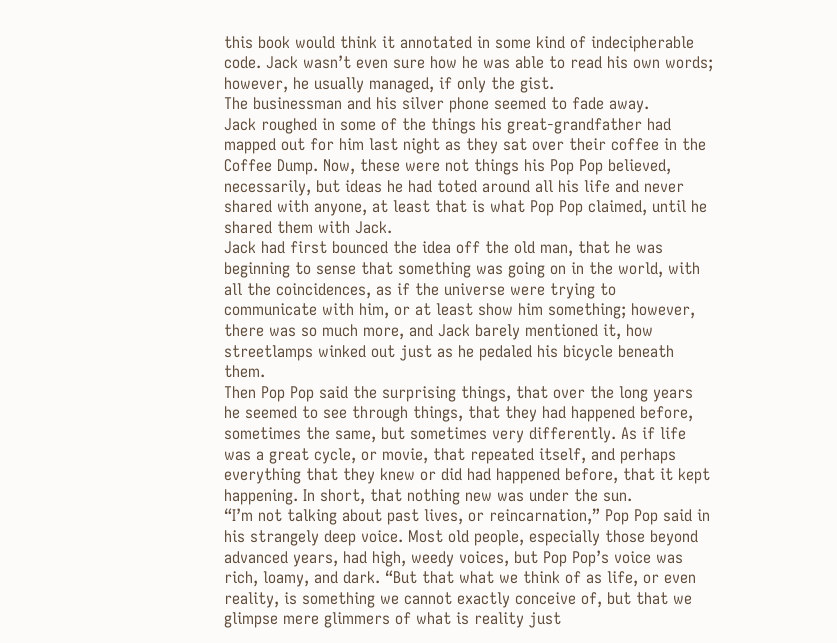this book would think it annotated in some kind of indecipherable code. Jack wasn’t even sure how he was able to read his own words; however, he usually managed, if only the gist.
The businessman and his silver phone seemed to fade away.
Jack roughed in some of the things his great-grandfather had mapped out for him last night as they sat over their coffee in the Coffee Dump. Now, these were not things his Pop Pop believed, necessarily, but ideas he had toted around all his life and never shared with anyone, at least that is what Pop Pop claimed, until he shared them with Jack.
Jack had first bounced the idea off the old man, that he was beginning to sense that something was going on in the world, with all the coincidences, as if the universe were trying to communicate with him, or at least show him something; however, there was so much more, and Jack barely mentioned it, how streetlamps winked out just as he pedaled his bicycle beneath them.
Then Pop Pop said the surprising things, that over the long years he seemed to see through things, that they had happened before, sometimes the same, but sometimes very differently. As if life was a great cycle, or movie, that repeated itself, and perhaps everything that they knew or did had happened before, that it kept happening. In short, that nothing new was under the sun.
“I’m not talking about past lives, or reincarnation,” Pop Pop said in his strangely deep voice. Most old people, especially those beyond advanced years, had high, weedy voices, but Pop Pop’s voice was rich, loamy, and dark. “But that what we think of as life, or even reality, is something we cannot exactly conceive of, but that we glimpse mere glimmers of what is reality just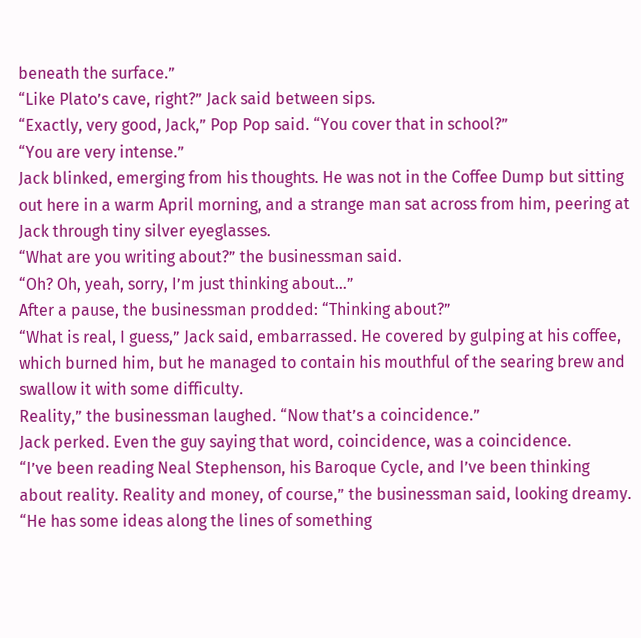beneath the surface.”
“Like Plato’s cave, right?” Jack said between sips.
“Exactly, very good, Jack,” Pop Pop said. “You cover that in school?”
“You are very intense.”
Jack blinked, emerging from his thoughts. He was not in the Coffee Dump but sitting out here in a warm April morning, and a strange man sat across from him, peering at Jack through tiny silver eyeglasses.
“What are you writing about?” the businessman said.
“Oh? Oh, yeah, sorry, I’m just thinking about…”
After a pause, the businessman prodded: “Thinking about?”
“What is real, I guess,” Jack said, embarrassed. He covered by gulping at his coffee, which burned him, but he managed to contain his mouthful of the searing brew and swallow it with some difficulty.
Reality,” the businessman laughed. “Now that’s a coincidence.”
Jack perked. Even the guy saying that word, coincidence, was a coincidence.
“I’ve been reading Neal Stephenson, his Baroque Cycle, and I’ve been thinking about reality. Reality and money, of course,” the businessman said, looking dreamy. “He has some ideas along the lines of something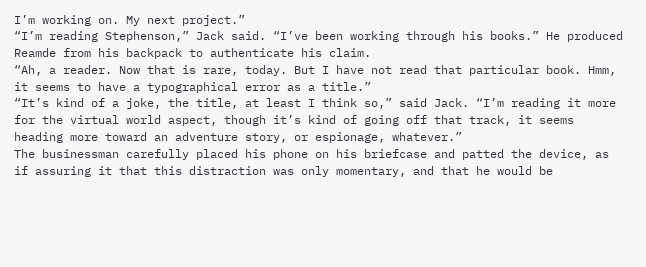I’m working on. My next project.”
“I’m reading Stephenson,” Jack said. “I’ve been working through his books.” He produced Reamde from his backpack to authenticate his claim.
“Ah, a reader. Now that is rare, today. But I have not read that particular book. Hmm, it seems to have a typographical error as a title.”
“It’s kind of a joke, the title, at least I think so,” said Jack. “I’m reading it more for the virtual world aspect, though it’s kind of going off that track, it seems heading more toward an adventure story, or espionage, whatever.”
The businessman carefully placed his phone on his briefcase and patted the device, as if assuring it that this distraction was only momentary, and that he would be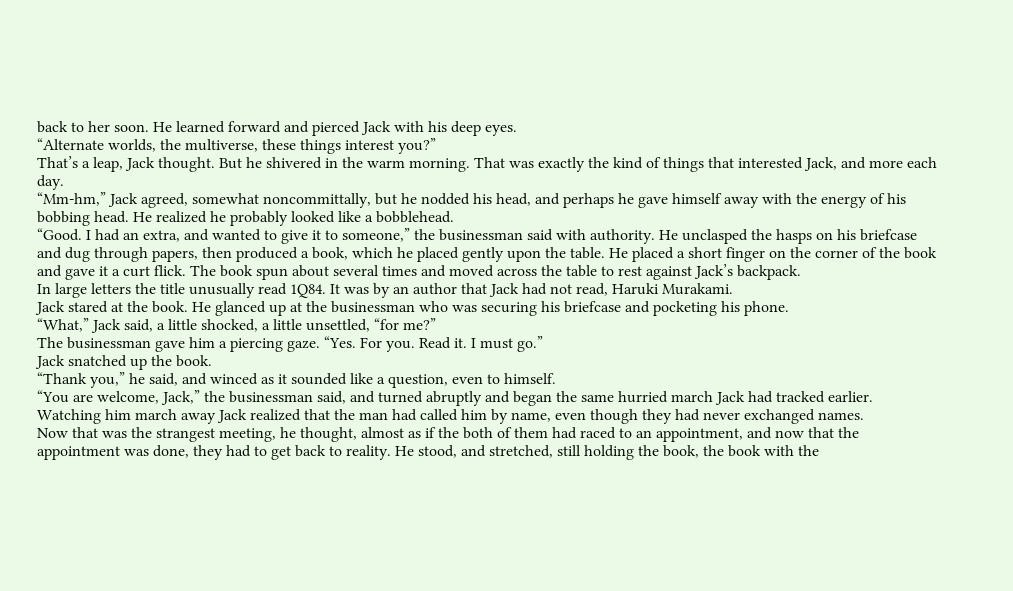back to her soon. He learned forward and pierced Jack with his deep eyes.
“Alternate worlds, the multiverse, these things interest you?”
That’s a leap, Jack thought. But he shivered in the warm morning. That was exactly the kind of things that interested Jack, and more each day.
“Mm-hm,” Jack agreed, somewhat noncommittally, but he nodded his head, and perhaps he gave himself away with the energy of his bobbing head. He realized he probably looked like a bobblehead.
“Good. I had an extra, and wanted to give it to someone,” the businessman said with authority. He unclasped the hasps on his briefcase and dug through papers, then produced a book, which he placed gently upon the table. He placed a short finger on the corner of the book and gave it a curt flick. The book spun about several times and moved across the table to rest against Jack’s backpack.
In large letters the title unusually read 1Q84. It was by an author that Jack had not read, Haruki Murakami.
Jack stared at the book. He glanced up at the businessman who was securing his briefcase and pocketing his phone.
“What,” Jack said, a little shocked, a little unsettled, “for me?”
The businessman gave him a piercing gaze. “Yes. For you. Read it. I must go.”
Jack snatched up the book.
“Thank you,” he said, and winced as it sounded like a question, even to himself.
“You are welcome, Jack,” the businessman said, and turned abruptly and began the same hurried march Jack had tracked earlier.
Watching him march away Jack realized that the man had called him by name, even though they had never exchanged names.
Now that was the strangest meeting, he thought, almost as if the both of them had raced to an appointment, and now that the appointment was done, they had to get back to reality. He stood, and stretched, still holding the book, the book with the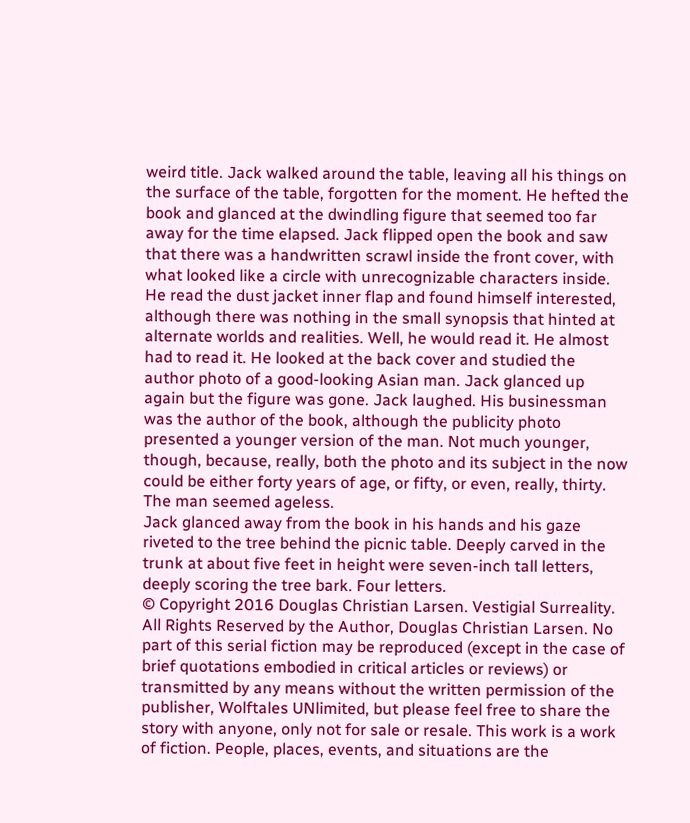weird title. Jack walked around the table, leaving all his things on the surface of the table, forgotten for the moment. He hefted the book and glanced at the dwindling figure that seemed too far away for the time elapsed. Jack flipped open the book and saw that there was a handwritten scrawl inside the front cover, with what looked like a circle with unrecognizable characters inside.
He read the dust jacket inner flap and found himself interested, although there was nothing in the small synopsis that hinted at alternate worlds and realities. Well, he would read it. He almost had to read it. He looked at the back cover and studied the author photo of a good-looking Asian man. Jack glanced up again but the figure was gone. Jack laughed. His businessman was the author of the book, although the publicity photo presented a younger version of the man. Not much younger, though, because, really, both the photo and its subject in the now could be either forty years of age, or fifty, or even, really, thirty. The man seemed ageless.
Jack glanced away from the book in his hands and his gaze riveted to the tree behind the picnic table. Deeply carved in the trunk at about five feet in height were seven-inch tall letters, deeply scoring the tree bark. Four letters.
© Copyright 2016 Douglas Christian Larsen. Vestigial Surreality. All Rights Reserved by the Author, Douglas Christian Larsen. No part of this serial fiction may be reproduced (except in the case of brief quotations embodied in critical articles or reviews) or transmitted by any means without the written permission of the publisher, Wolftales UNlimited, but please feel free to share the story with anyone, only not for sale or resale. This work is a work of fiction. People, places, events, and situations are the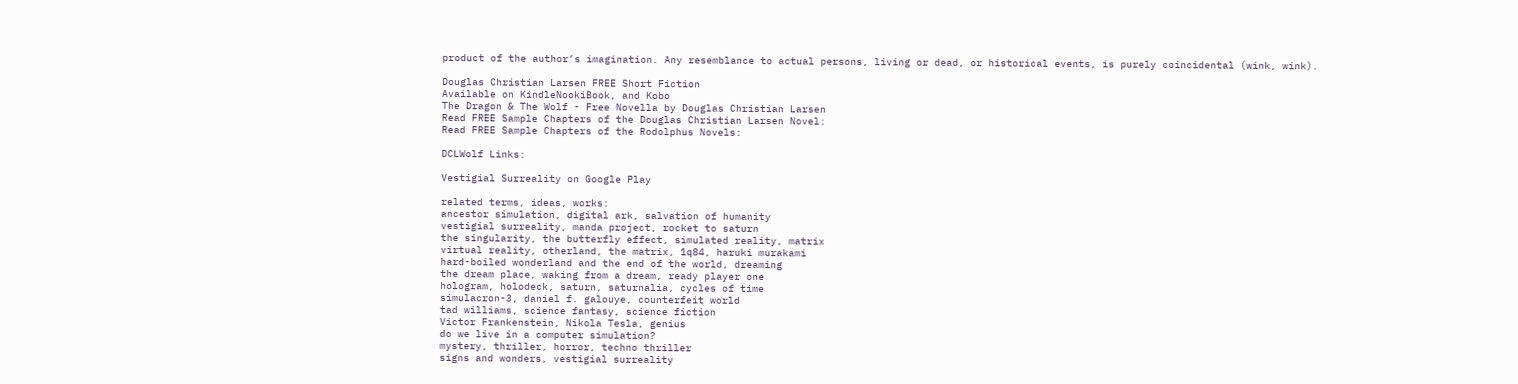product of the author’s imagination. Any resemblance to actual persons, living or dead, or historical events, is purely coincidental (wink, wink).

Douglas Christian Larsen FREE Short Fiction
Available on KindleNookiBook, and Kobo
The Dragon & The Wolf - Free Novella by Douglas Christian Larsen
Read FREE Sample Chapters of the Douglas Christian Larsen Novel:
Read FREE Sample Chapters of the Rodolphus Novels:

DCLWolf Links:

Vestigial Surreality on Google Play

related terms, ideas, works:
ancestor simulation, digital ark, salvation of humanity
vestigial surreality, manda project, rocket to saturn
the singularity, the butterfly effect, simulated reality, matrix
virtual reality, otherland, the matrix, 1q84, haruki murakami
hard-boiled wonderland and the end of the world, dreaming
the dream place, waking from a dream, ready player one
hologram, holodeck, saturn, saturnalia, cycles of time
simulacron-3, daniel f. galouye, counterfeit world
tad williams, science fantasy, science fiction
Victor Frankenstein, Nikola Tesla, genius
do we live in a computer simulation?
mystery, thriller, horror, techno thriller
signs and wonders, vestigial surreality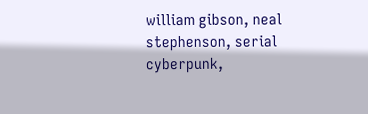william gibson, neal stephenson, serial
cyberpunk,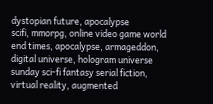dystopian future, apocalypse
scifi, mmorpg, online video game world
end times, apocalypse, armageddon,
digital universe, hologram universe
sunday sci-fi fantasy serial fiction,
virtual reality, augmented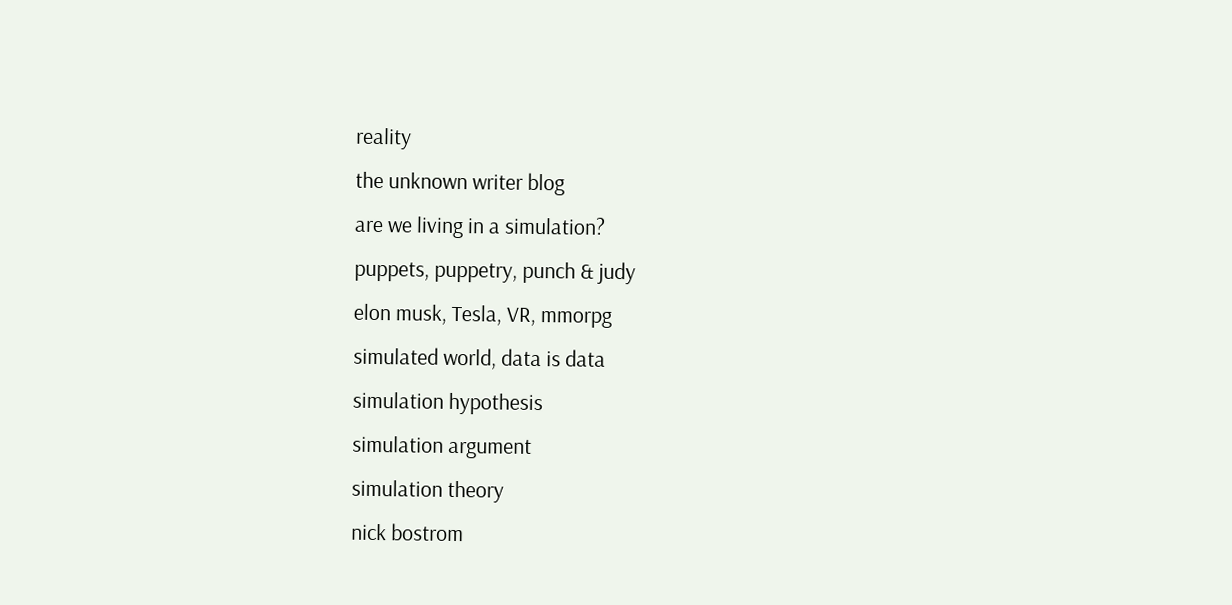reality
the unknown writer blog
are we living in a simulation?
puppets, puppetry, punch & judy
elon musk, Tesla, VR, mmorpg
simulated world, data is data
simulation hypothesis
simulation argument
simulation theory
nick bostrom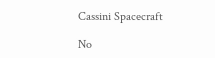Cassini Spacecraft

No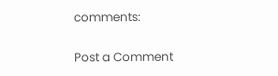comments:

Post a Comment